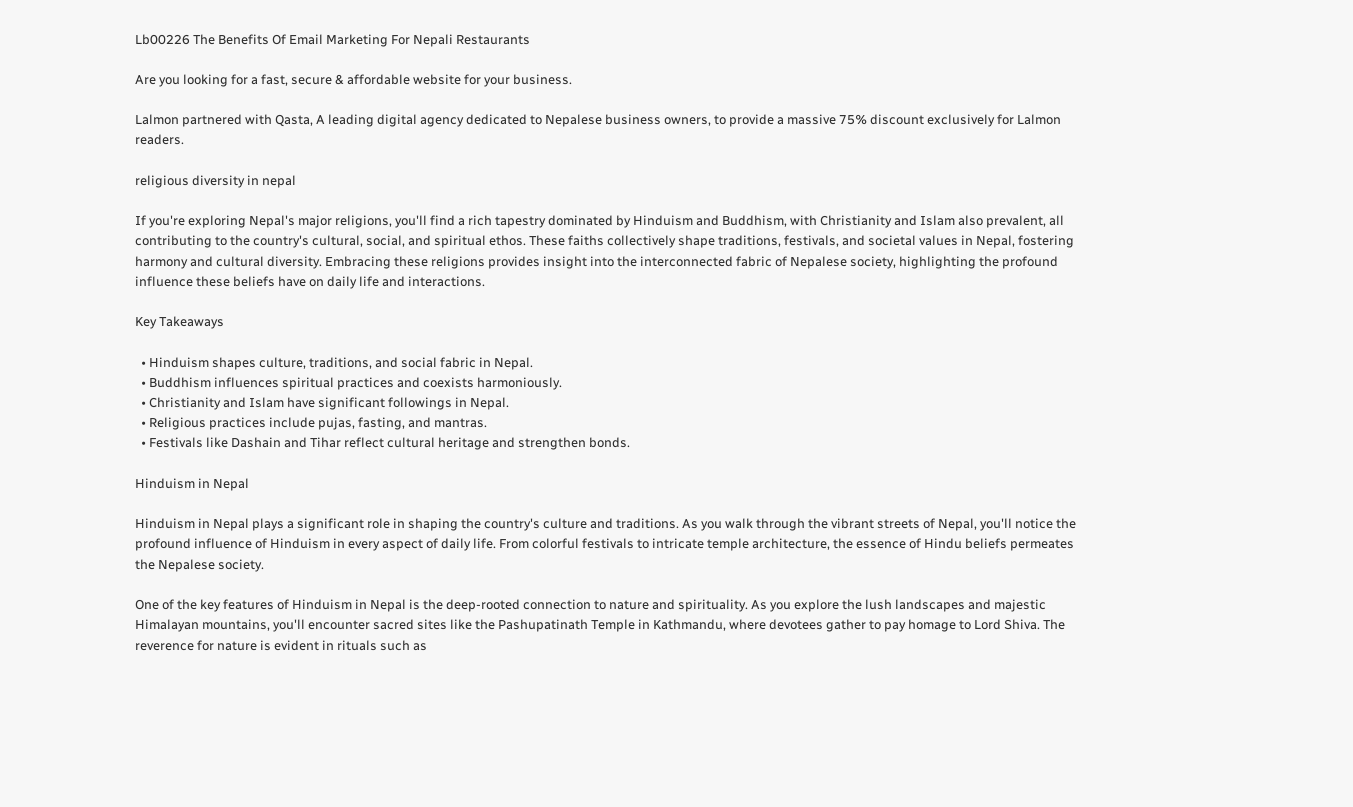Lb00226 The Benefits Of Email Marketing For Nepali Restaurants

Are you looking for a fast, secure & affordable website for your business.

Lalmon partnered with Qasta, A leading digital agency dedicated to Nepalese business owners, to provide a massive 75% discount exclusively for Lalmon readers.

religious diversity in nepal

If you're exploring Nepal's major religions, you'll find a rich tapestry dominated by Hinduism and Buddhism, with Christianity and Islam also prevalent, all contributing to the country's cultural, social, and spiritual ethos. These faiths collectively shape traditions, festivals, and societal values in Nepal, fostering harmony and cultural diversity. Embracing these religions provides insight into the interconnected fabric of Nepalese society, highlighting the profound influence these beliefs have on daily life and interactions.

Key Takeaways

  • Hinduism shapes culture, traditions, and social fabric in Nepal.
  • Buddhism influences spiritual practices and coexists harmoniously.
  • Christianity and Islam have significant followings in Nepal.
  • Religious practices include pujas, fasting, and mantras.
  • Festivals like Dashain and Tihar reflect cultural heritage and strengthen bonds.

Hinduism in Nepal

Hinduism in Nepal plays a significant role in shaping the country's culture and traditions. As you walk through the vibrant streets of Nepal, you'll notice the profound influence of Hinduism in every aspect of daily life. From colorful festivals to intricate temple architecture, the essence of Hindu beliefs permeates the Nepalese society.

One of the key features of Hinduism in Nepal is the deep-rooted connection to nature and spirituality. As you explore the lush landscapes and majestic Himalayan mountains, you'll encounter sacred sites like the Pashupatinath Temple in Kathmandu, where devotees gather to pay homage to Lord Shiva. The reverence for nature is evident in rituals such as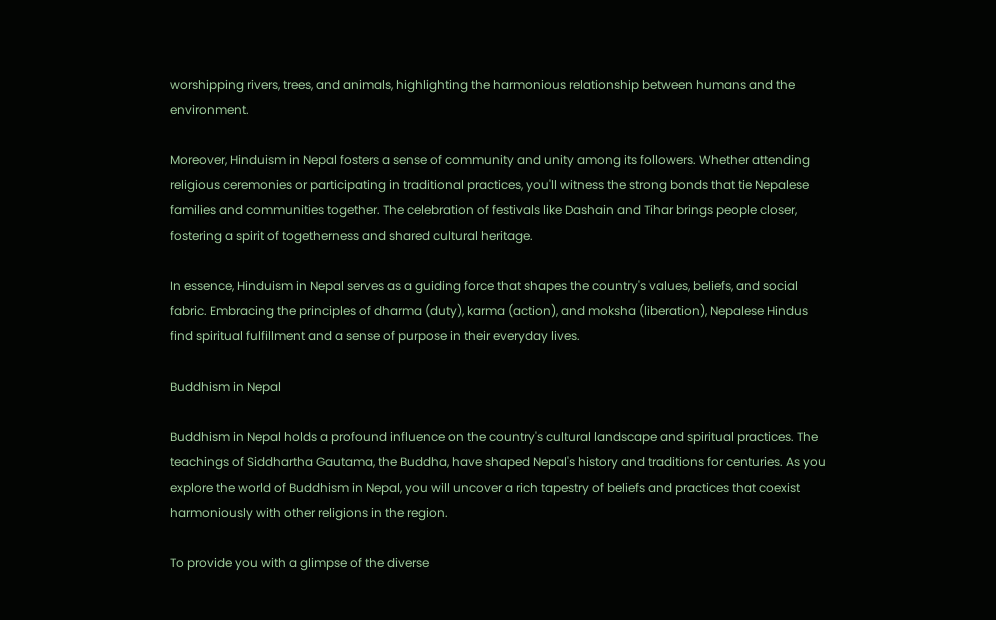worshipping rivers, trees, and animals, highlighting the harmonious relationship between humans and the environment.

Moreover, Hinduism in Nepal fosters a sense of community and unity among its followers. Whether attending religious ceremonies or participating in traditional practices, you'll witness the strong bonds that tie Nepalese families and communities together. The celebration of festivals like Dashain and Tihar brings people closer, fostering a spirit of togetherness and shared cultural heritage.

In essence, Hinduism in Nepal serves as a guiding force that shapes the country's values, beliefs, and social fabric. Embracing the principles of dharma (duty), karma (action), and moksha (liberation), Nepalese Hindus find spiritual fulfillment and a sense of purpose in their everyday lives.

Buddhism in Nepal

Buddhism in Nepal holds a profound influence on the country's cultural landscape and spiritual practices. The teachings of Siddhartha Gautama, the Buddha, have shaped Nepal's history and traditions for centuries. As you explore the world of Buddhism in Nepal, you will uncover a rich tapestry of beliefs and practices that coexist harmoniously with other religions in the region.

To provide you with a glimpse of the diverse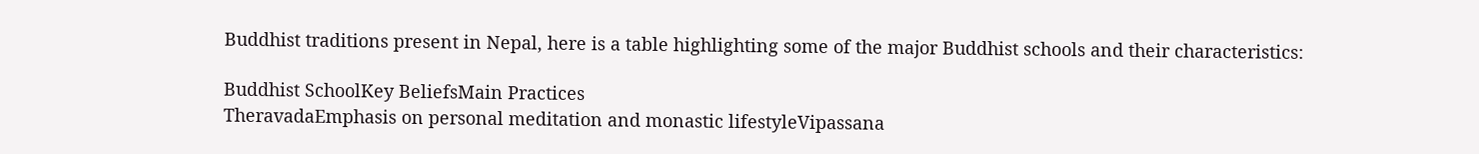Buddhist traditions present in Nepal, here is a table highlighting some of the major Buddhist schools and their characteristics:

Buddhist SchoolKey BeliefsMain Practices
TheravadaEmphasis on personal meditation and monastic lifestyleVipassana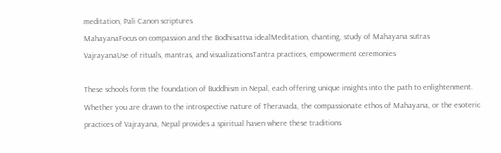meditation, Pali Canon scriptures
MahayanaFocus on compassion and the Bodhisattva idealMeditation, chanting, study of Mahayana sutras
VajrayanaUse of rituals, mantras, and visualizationsTantra practices, empowerment ceremonies

These schools form the foundation of Buddhism in Nepal, each offering unique insights into the path to enlightenment. Whether you are drawn to the introspective nature of Theravada, the compassionate ethos of Mahayana, or the esoteric practices of Vajrayana, Nepal provides a spiritual haven where these traditions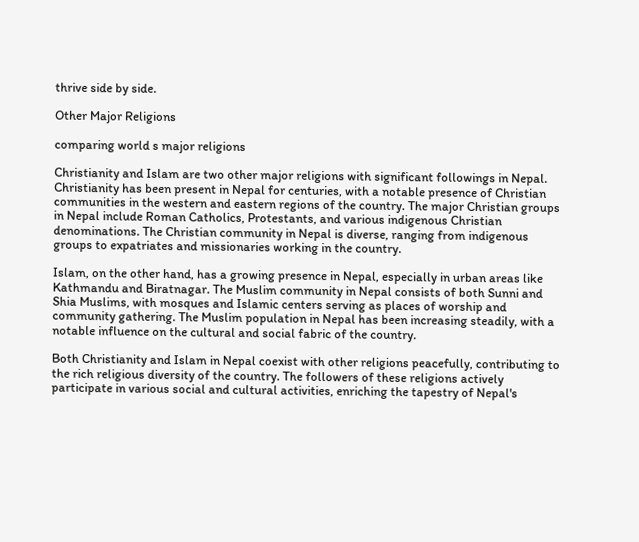thrive side by side.

Other Major Religions

comparing world s major religions

Christianity and Islam are two other major religions with significant followings in Nepal. Christianity has been present in Nepal for centuries, with a notable presence of Christian communities in the western and eastern regions of the country. The major Christian groups in Nepal include Roman Catholics, Protestants, and various indigenous Christian denominations. The Christian community in Nepal is diverse, ranging from indigenous groups to expatriates and missionaries working in the country.

Islam, on the other hand, has a growing presence in Nepal, especially in urban areas like Kathmandu and Biratnagar. The Muslim community in Nepal consists of both Sunni and Shia Muslims, with mosques and Islamic centers serving as places of worship and community gathering. The Muslim population in Nepal has been increasing steadily, with a notable influence on the cultural and social fabric of the country.

Both Christianity and Islam in Nepal coexist with other religions peacefully, contributing to the rich religious diversity of the country. The followers of these religions actively participate in various social and cultural activities, enriching the tapestry of Nepal's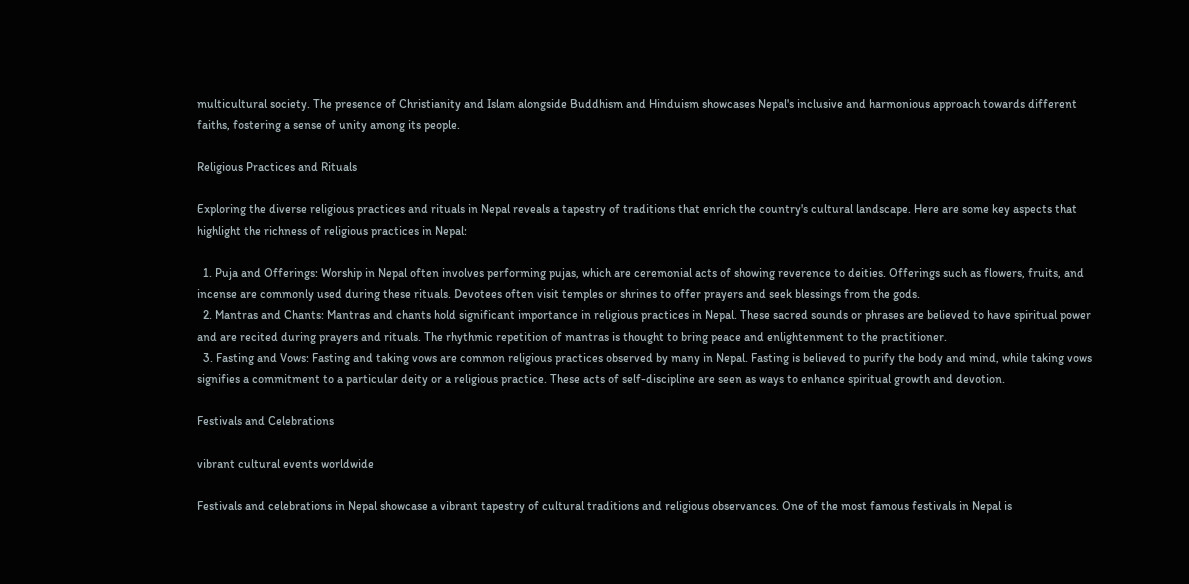multicultural society. The presence of Christianity and Islam alongside Buddhism and Hinduism showcases Nepal's inclusive and harmonious approach towards different faiths, fostering a sense of unity among its people.

Religious Practices and Rituals

Exploring the diverse religious practices and rituals in Nepal reveals a tapestry of traditions that enrich the country's cultural landscape. Here are some key aspects that highlight the richness of religious practices in Nepal:

  1. Puja and Offerings: Worship in Nepal often involves performing pujas, which are ceremonial acts of showing reverence to deities. Offerings such as flowers, fruits, and incense are commonly used during these rituals. Devotees often visit temples or shrines to offer prayers and seek blessings from the gods.
  2. Mantras and Chants: Mantras and chants hold significant importance in religious practices in Nepal. These sacred sounds or phrases are believed to have spiritual power and are recited during prayers and rituals. The rhythmic repetition of mantras is thought to bring peace and enlightenment to the practitioner.
  3. Fasting and Vows: Fasting and taking vows are common religious practices observed by many in Nepal. Fasting is believed to purify the body and mind, while taking vows signifies a commitment to a particular deity or a religious practice. These acts of self-discipline are seen as ways to enhance spiritual growth and devotion.

Festivals and Celebrations

vibrant cultural events worldwide

Festivals and celebrations in Nepal showcase a vibrant tapestry of cultural traditions and religious observances. One of the most famous festivals in Nepal is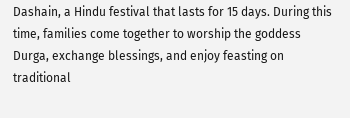Dashain, a Hindu festival that lasts for 15 days. During this time, families come together to worship the goddess Durga, exchange blessings, and enjoy feasting on traditional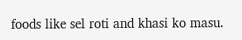foods like sel roti and khasi ko masu.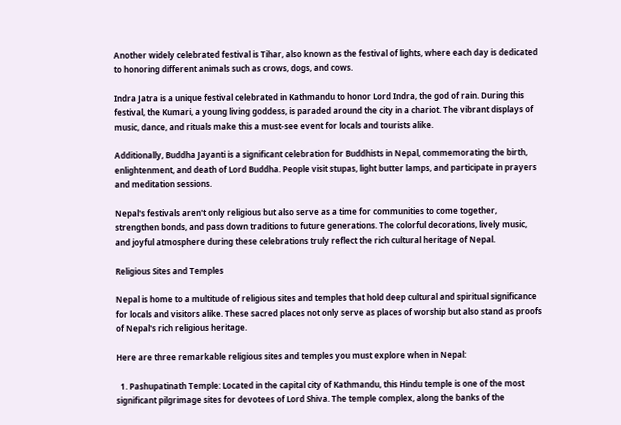Another widely celebrated festival is Tihar, also known as the festival of lights, where each day is dedicated to honoring different animals such as crows, dogs, and cows.

Indra Jatra is a unique festival celebrated in Kathmandu to honor Lord Indra, the god of rain. During this festival, the Kumari, a young living goddess, is paraded around the city in a chariot. The vibrant displays of music, dance, and rituals make this a must-see event for locals and tourists alike.

Additionally, Buddha Jayanti is a significant celebration for Buddhists in Nepal, commemorating the birth, enlightenment, and death of Lord Buddha. People visit stupas, light butter lamps, and participate in prayers and meditation sessions.

Nepal's festivals aren't only religious but also serve as a time for communities to come together, strengthen bonds, and pass down traditions to future generations. The colorful decorations, lively music, and joyful atmosphere during these celebrations truly reflect the rich cultural heritage of Nepal.

Religious Sites and Temples

Nepal is home to a multitude of religious sites and temples that hold deep cultural and spiritual significance for locals and visitors alike. These sacred places not only serve as places of worship but also stand as proofs of Nepal's rich religious heritage.

Here are three remarkable religious sites and temples you must explore when in Nepal:

  1. Pashupatinath Temple: Located in the capital city of Kathmandu, this Hindu temple is one of the most significant pilgrimage sites for devotees of Lord Shiva. The temple complex, along the banks of the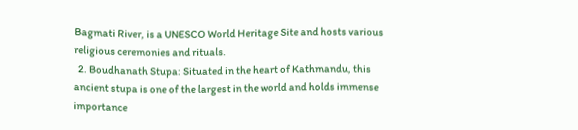Bagmati River, is a UNESCO World Heritage Site and hosts various religious ceremonies and rituals.
  2. Boudhanath Stupa: Situated in the heart of Kathmandu, this ancient stupa is one of the largest in the world and holds immense importance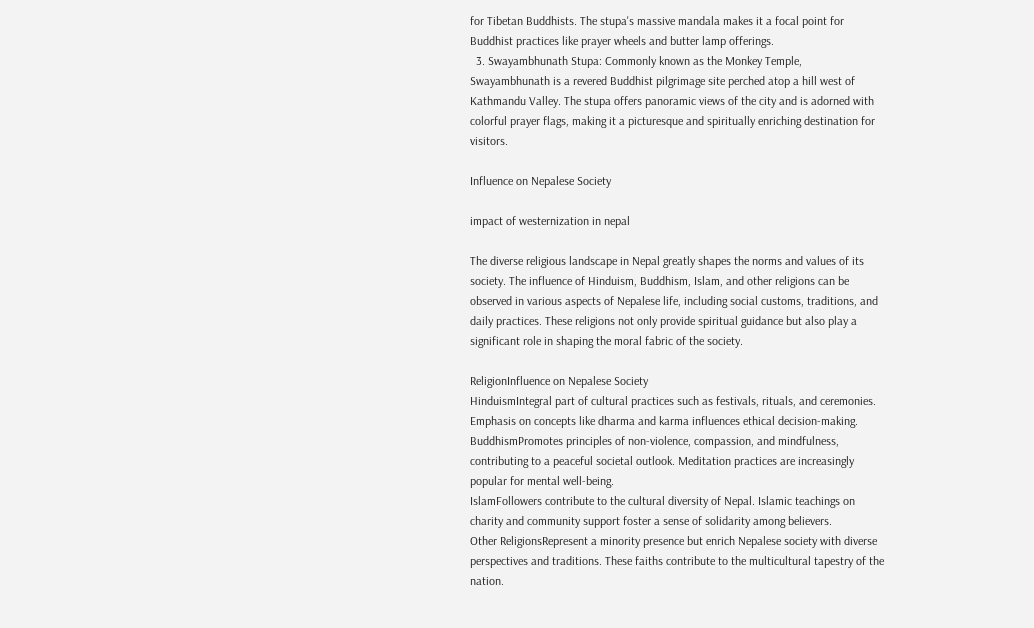for Tibetan Buddhists. The stupa's massive mandala makes it a focal point for Buddhist practices like prayer wheels and butter lamp offerings.
  3. Swayambhunath Stupa: Commonly known as the Monkey Temple, Swayambhunath is a revered Buddhist pilgrimage site perched atop a hill west of Kathmandu Valley. The stupa offers panoramic views of the city and is adorned with colorful prayer flags, making it a picturesque and spiritually enriching destination for visitors.

Influence on Nepalese Society

impact of westernization in nepal

The diverse religious landscape in Nepal greatly shapes the norms and values of its society. The influence of Hinduism, Buddhism, Islam, and other religions can be observed in various aspects of Nepalese life, including social customs, traditions, and daily practices. These religions not only provide spiritual guidance but also play a significant role in shaping the moral fabric of the society.

ReligionInfluence on Nepalese Society
HinduismIntegral part of cultural practices such as festivals, rituals, and ceremonies. Emphasis on concepts like dharma and karma influences ethical decision-making.
BuddhismPromotes principles of non-violence, compassion, and mindfulness, contributing to a peaceful societal outlook. Meditation practices are increasingly popular for mental well-being.
IslamFollowers contribute to the cultural diversity of Nepal. Islamic teachings on charity and community support foster a sense of solidarity among believers.
Other ReligionsRepresent a minority presence but enrich Nepalese society with diverse perspectives and traditions. These faiths contribute to the multicultural tapestry of the nation.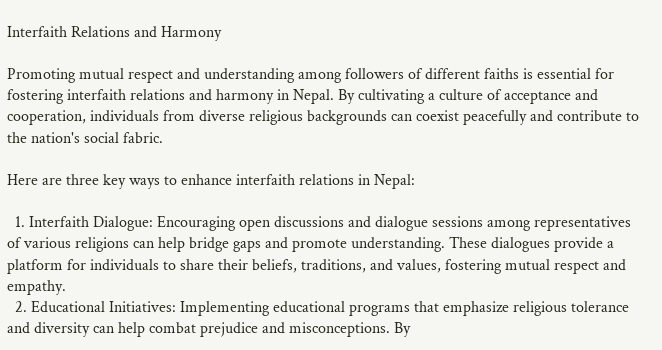Interfaith Relations and Harmony

Promoting mutual respect and understanding among followers of different faiths is essential for fostering interfaith relations and harmony in Nepal. By cultivating a culture of acceptance and cooperation, individuals from diverse religious backgrounds can coexist peacefully and contribute to the nation's social fabric.

Here are three key ways to enhance interfaith relations in Nepal:

  1. Interfaith Dialogue: Encouraging open discussions and dialogue sessions among representatives of various religions can help bridge gaps and promote understanding. These dialogues provide a platform for individuals to share their beliefs, traditions, and values, fostering mutual respect and empathy.
  2. Educational Initiatives: Implementing educational programs that emphasize religious tolerance and diversity can help combat prejudice and misconceptions. By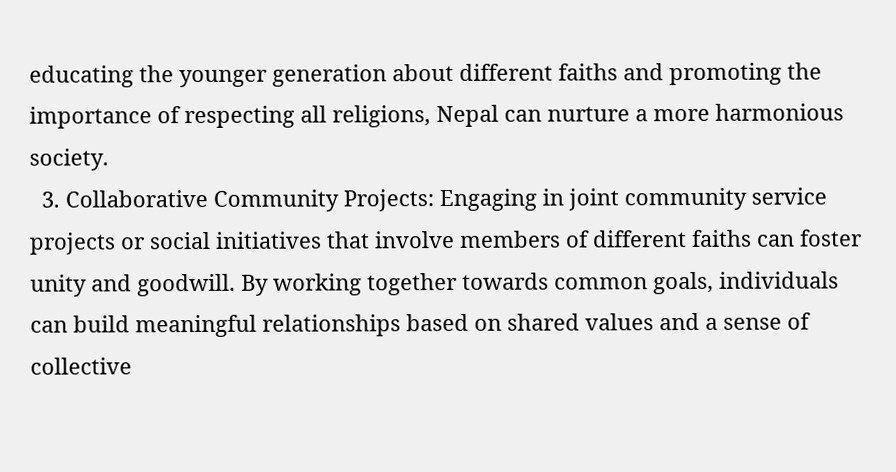educating the younger generation about different faiths and promoting the importance of respecting all religions, Nepal can nurture a more harmonious society.
  3. Collaborative Community Projects: Engaging in joint community service projects or social initiatives that involve members of different faiths can foster unity and goodwill. By working together towards common goals, individuals can build meaningful relationships based on shared values and a sense of collective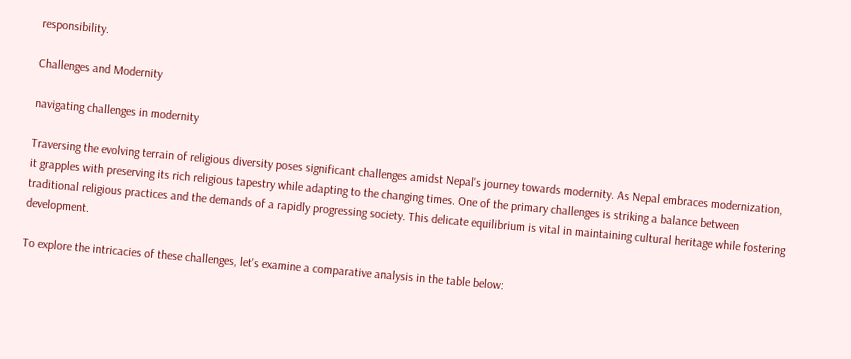responsibility.

Challenges and Modernity

navigating challenges in modernity

Traversing the evolving terrain of religious diversity poses significant challenges amidst Nepal's journey towards modernity. As Nepal embraces modernization, it grapples with preserving its rich religious tapestry while adapting to the changing times. One of the primary challenges is striking a balance between traditional religious practices and the demands of a rapidly progressing society. This delicate equilibrium is vital in maintaining cultural heritage while fostering development.

To explore the intricacies of these challenges, let's examine a comparative analysis in the table below: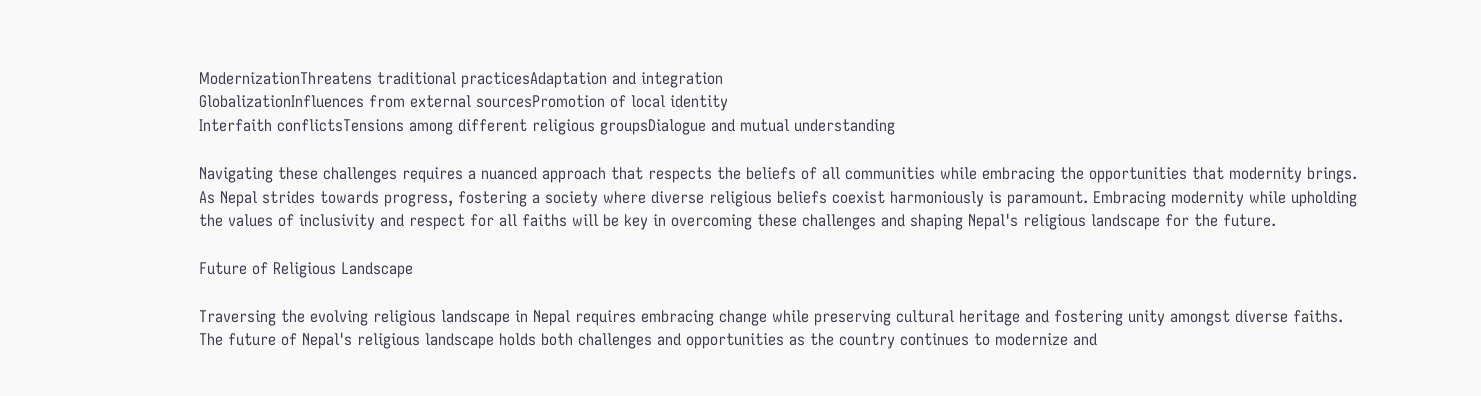ModernizationThreatens traditional practicesAdaptation and integration
GlobalizationInfluences from external sourcesPromotion of local identity
Interfaith conflictsTensions among different religious groupsDialogue and mutual understanding

Navigating these challenges requires a nuanced approach that respects the beliefs of all communities while embracing the opportunities that modernity brings. As Nepal strides towards progress, fostering a society where diverse religious beliefs coexist harmoniously is paramount. Embracing modernity while upholding the values of inclusivity and respect for all faiths will be key in overcoming these challenges and shaping Nepal's religious landscape for the future.

Future of Religious Landscape

Traversing the evolving religious landscape in Nepal requires embracing change while preserving cultural heritage and fostering unity amongst diverse faiths. The future of Nepal's religious landscape holds both challenges and opportunities as the country continues to modernize and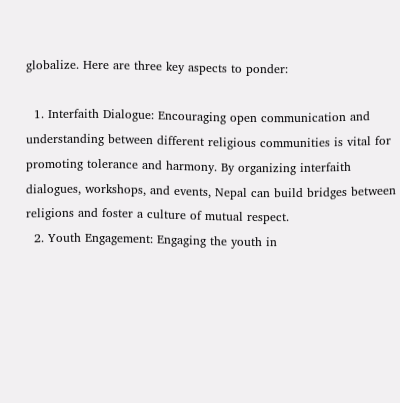globalize. Here are three key aspects to ponder:

  1. Interfaith Dialogue: Encouraging open communication and understanding between different religious communities is vital for promoting tolerance and harmony. By organizing interfaith dialogues, workshops, and events, Nepal can build bridges between religions and foster a culture of mutual respect.
  2. Youth Engagement: Engaging the youth in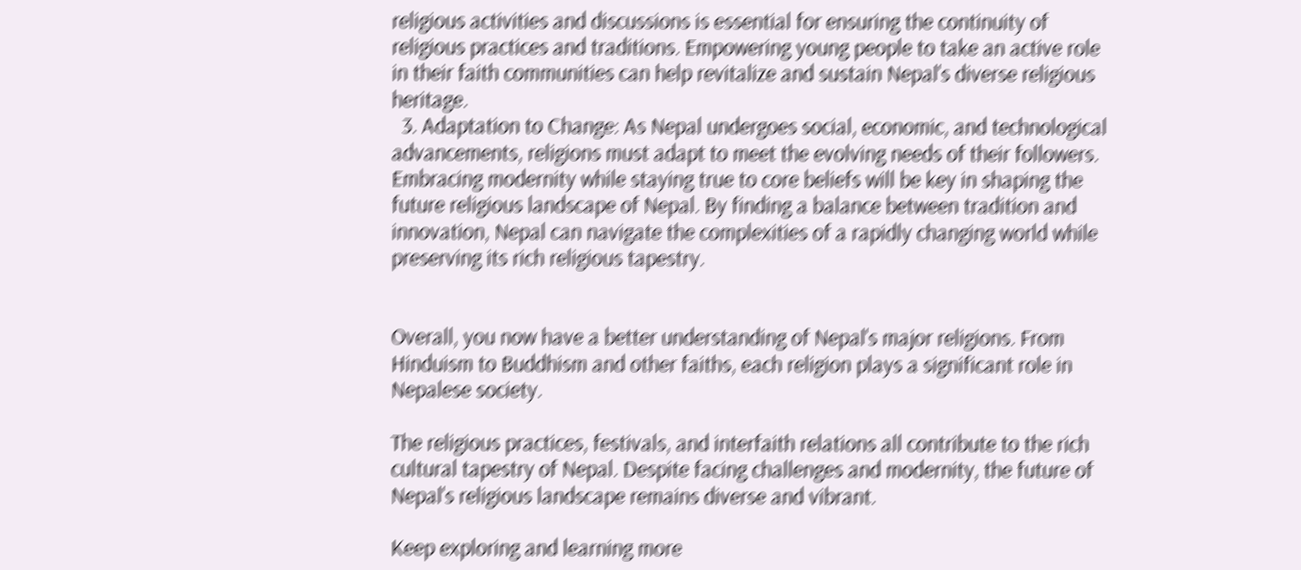religious activities and discussions is essential for ensuring the continuity of religious practices and traditions. Empowering young people to take an active role in their faith communities can help revitalize and sustain Nepal's diverse religious heritage.
  3. Adaptation to Change: As Nepal undergoes social, economic, and technological advancements, religions must adapt to meet the evolving needs of their followers. Embracing modernity while staying true to core beliefs will be key in shaping the future religious landscape of Nepal. By finding a balance between tradition and innovation, Nepal can navigate the complexities of a rapidly changing world while preserving its rich religious tapestry.


Overall, you now have a better understanding of Nepal's major religions. From Hinduism to Buddhism and other faiths, each religion plays a significant role in Nepalese society.

The religious practices, festivals, and interfaith relations all contribute to the rich cultural tapestry of Nepal. Despite facing challenges and modernity, the future of Nepal's religious landscape remains diverse and vibrant.

Keep exploring and learning more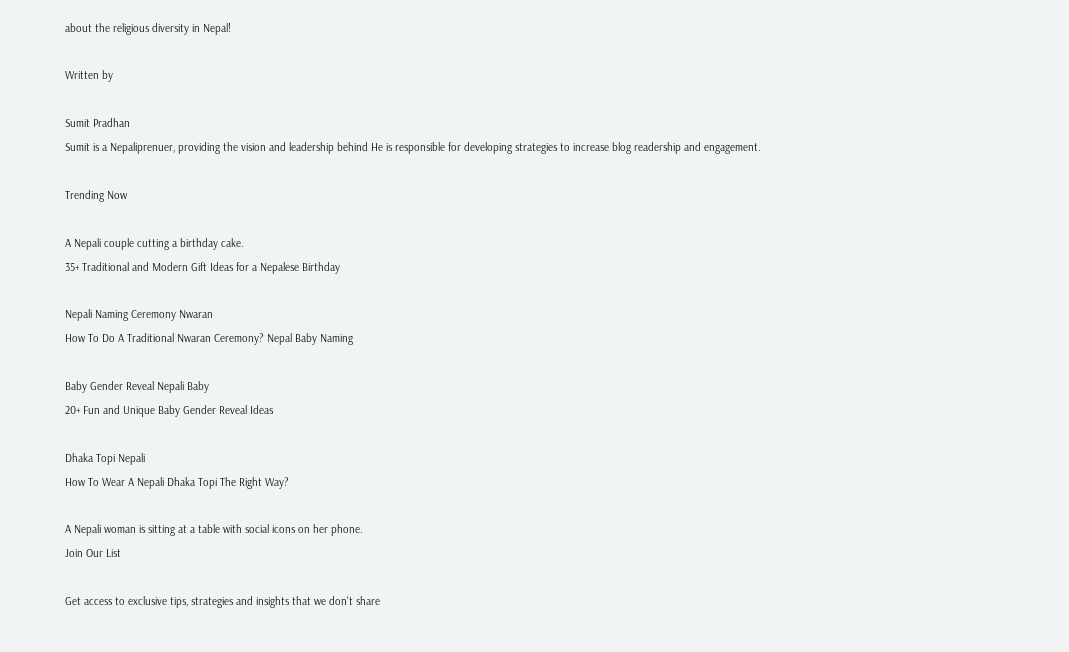about the religious diversity in Nepal!

Written by

Sumit Pradhan
Sumit is a Nepaliprenuer, providing the vision and leadership behind He is responsible for developing strategies to increase blog readership and engagement.

Trending Now

A Nepali couple cutting a birthday cake.
35+ Traditional and Modern Gift Ideas for a Nepalese Birthday

Nepali Naming Ceremony Nwaran
How To Do A Traditional Nwaran Ceremony? Nepal Baby Naming

Baby Gender Reveal Nepali Baby
20+ Fun and Unique Baby Gender Reveal Ideas

Dhaka Topi Nepali
How To Wear A Nepali Dhaka Topi The Right Way?

A Nepali woman is sitting at a table with social icons on her phone.
Join Our List

Get access to exclusive tips, strategies and insights that we don't share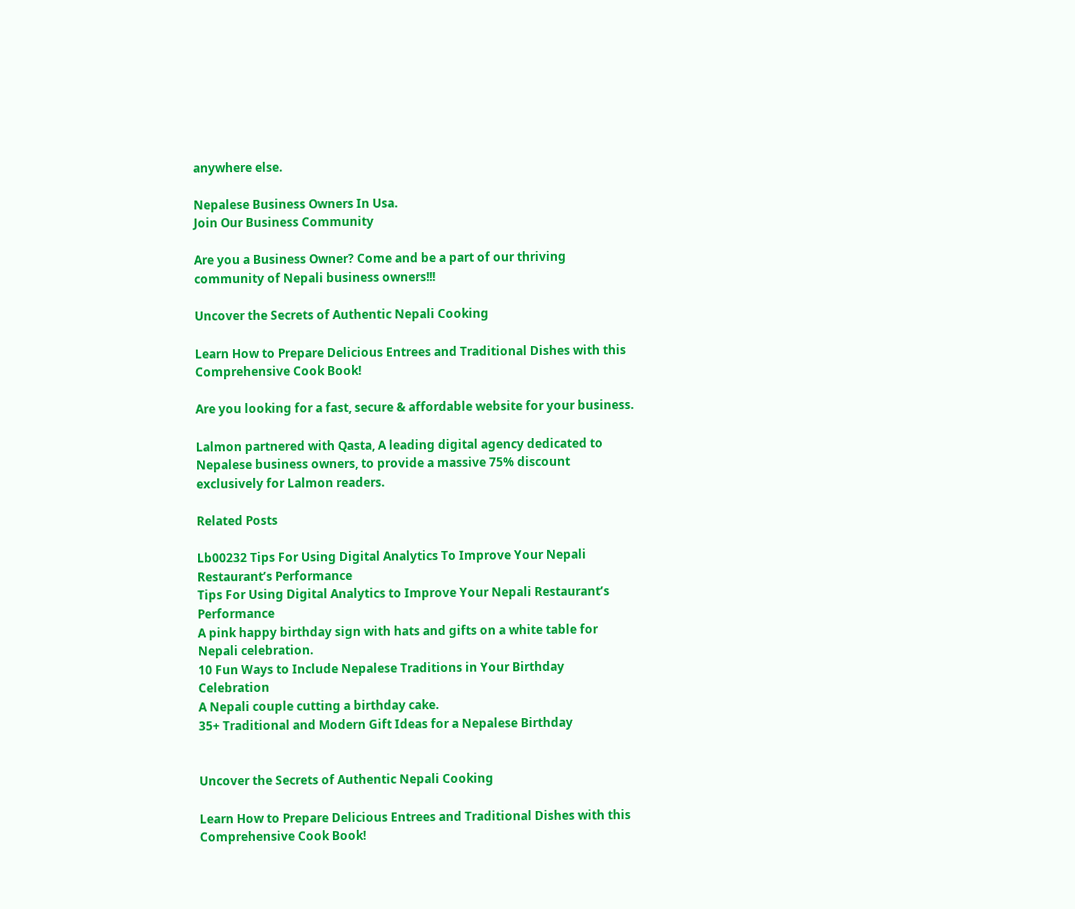anywhere else.

Nepalese Business Owners In Usa.
Join Our Business Community

Are you a Business Owner? Come and be a part of our thriving community of Nepali business owners!!!

Uncover the Secrets of Authentic Nepali Cooking

Learn How to Prepare Delicious Entrees and Traditional Dishes with this Comprehensive Cook Book!

Are you looking for a fast, secure & affordable website for your business.

Lalmon partnered with Qasta, A leading digital agency dedicated to Nepalese business owners, to provide a massive 75% discount exclusively for Lalmon readers.

Related Posts

Lb00232 Tips For Using Digital Analytics To Improve Your Nepali Restaurant’s Performance
Tips For Using Digital Analytics to Improve Your Nepali Restaurant’s Performance
A pink happy birthday sign with hats and gifts on a white table for Nepali celebration.
10 Fun Ways to Include Nepalese Traditions in Your Birthday Celebration
A Nepali couple cutting a birthday cake.
35+ Traditional and Modern Gift Ideas for a Nepalese Birthday


Uncover the Secrets of Authentic Nepali Cooking

Learn How to Prepare Delicious Entrees and Traditional Dishes with this Comprehensive Cook Book!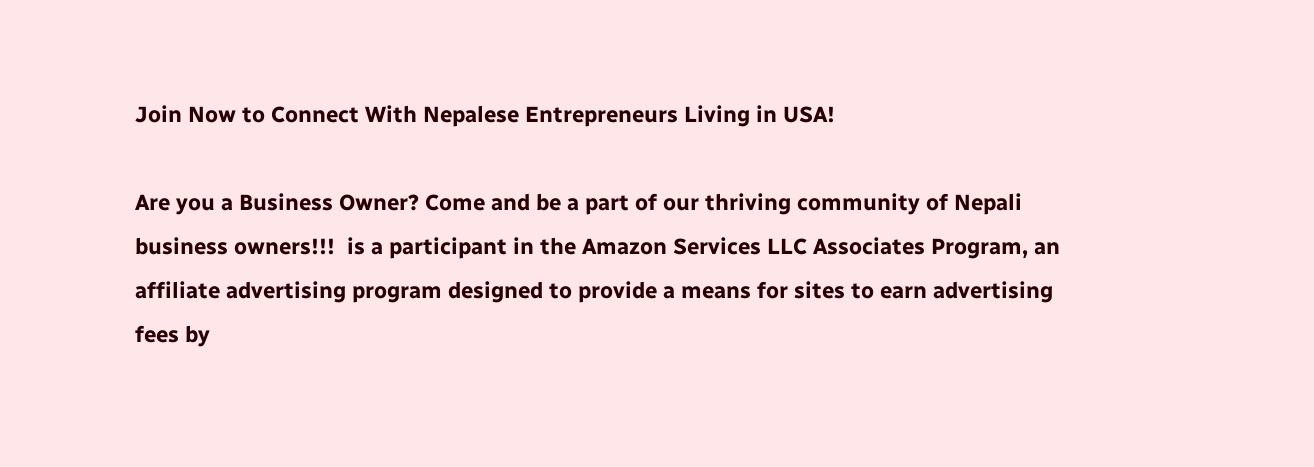Join Now to Connect With Nepalese Entrepreneurs Living in USA!

Are you a Business Owner? Come and be a part of our thriving community of Nepali business owners!!!  is a participant in the Amazon Services LLC Associates Program, an affiliate advertising program designed to provide a means for sites to earn advertising fees by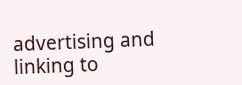advertising and linking to